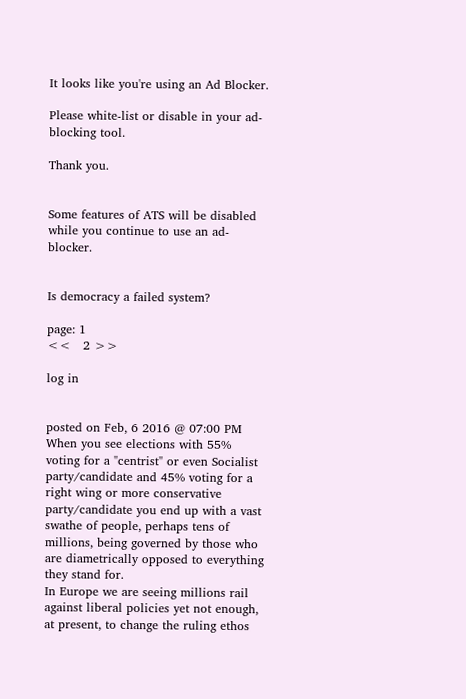It looks like you're using an Ad Blocker.

Please white-list or disable in your ad-blocking tool.

Thank you.


Some features of ATS will be disabled while you continue to use an ad-blocker.


Is democracy a failed system?

page: 1
<<   2 >>

log in


posted on Feb, 6 2016 @ 07:00 PM
When you see elections with 55% voting for a "centrist" or even Socialist party/candidate and 45% voting for a right wing or more conservative party/candidate you end up with a vast swathe of people, perhaps tens of millions, being governed by those who are diametrically opposed to everything they stand for.
In Europe we are seeing millions rail against liberal policies yet not enough, at present, to change the ruling ethos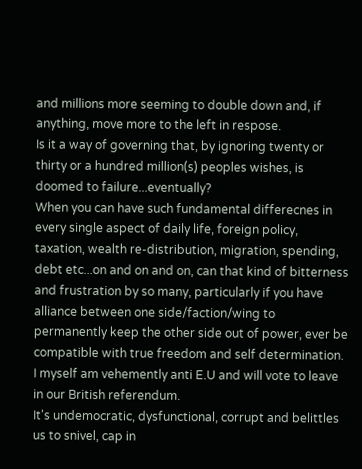and millions more seeming to double down and, if anything, move more to the left in respose.
Is it a way of governing that, by ignoring twenty or thirty or a hundred million(s) peoples wishes, is doomed to failure...eventually?
When you can have such fundamental differecnes in every single aspect of daily life, foreign policy, taxation, wealth re-distribution, migration, spending, debt etc...on and on and on, can that kind of bitterness and frustration by so many, particularly if you have alliance between one side/faction/wing to permanently keep the other side out of power, ever be compatible with true freedom and self determination.
I myself am vehemently anti E.U and will vote to leave in our British referendum.
It's undemocratic, dysfunctional, corrupt and belittles us to snivel, cap in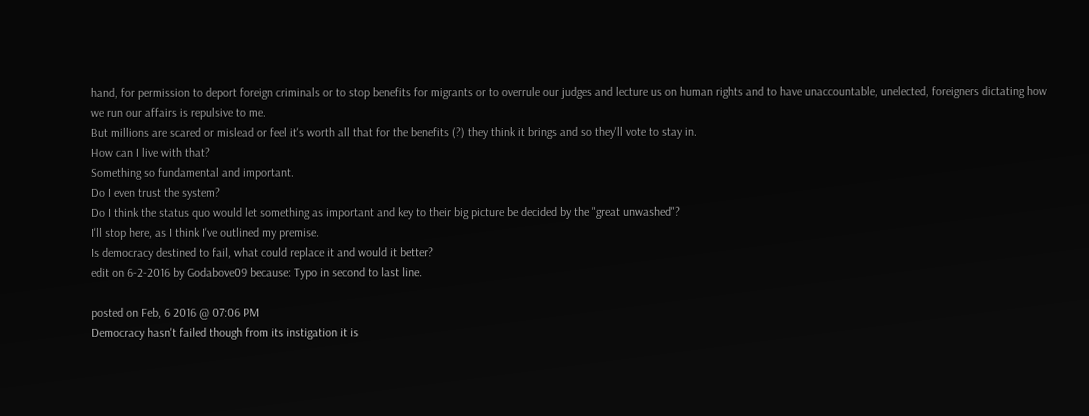hand, for permission to deport foreign criminals or to stop benefits for migrants or to overrule our judges and lecture us on human rights and to have unaccountable, unelected, foreigners dictating how we run our affairs is repulsive to me.
But millions are scared or mislead or feel it's worth all that for the benefits (?) they think it brings and so they'll vote to stay in.
How can I live with that?
Something so fundamental and important.
Do I even trust the system?
Do I think the status quo would let something as important and key to their big picture be decided by the "great unwashed"?
I'll stop here, as I think I've outlined my premise.
Is democracy destined to fail, what could replace it and would it better?
edit on 6-2-2016 by Godabove09 because: Typo in second to last line.

posted on Feb, 6 2016 @ 07:06 PM
Democracy hasn't failed though from its instigation it is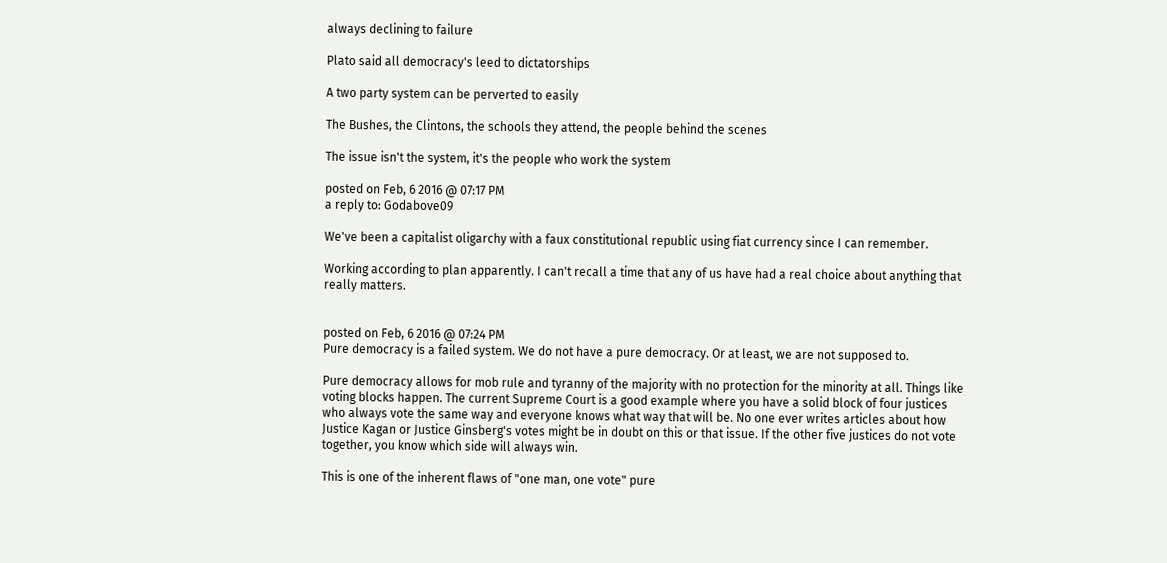always declining to failure

Plato said all democracy's leed to dictatorships

A two party system can be perverted to easily

The Bushes, the Clintons, the schools they attend, the people behind the scenes

The issue isn't the system, it's the people who work the system

posted on Feb, 6 2016 @ 07:17 PM
a reply to: Godabove09

We've been a capitalist oligarchy with a faux constitutional republic using fiat currency since I can remember.

Working according to plan apparently. I can't recall a time that any of us have had a real choice about anything that really matters.


posted on Feb, 6 2016 @ 07:24 PM
Pure democracy is a failed system. We do not have a pure democracy. Or at least, we are not supposed to.

Pure democracy allows for mob rule and tyranny of the majority with no protection for the minority at all. Things like voting blocks happen. The current Supreme Court is a good example where you have a solid block of four justices who always vote the same way and everyone knows what way that will be. No one ever writes articles about how Justice Kagan or Justice Ginsberg's votes might be in doubt on this or that issue. If the other five justices do not vote together, you know which side will always win.

This is one of the inherent flaws of "one man, one vote" pure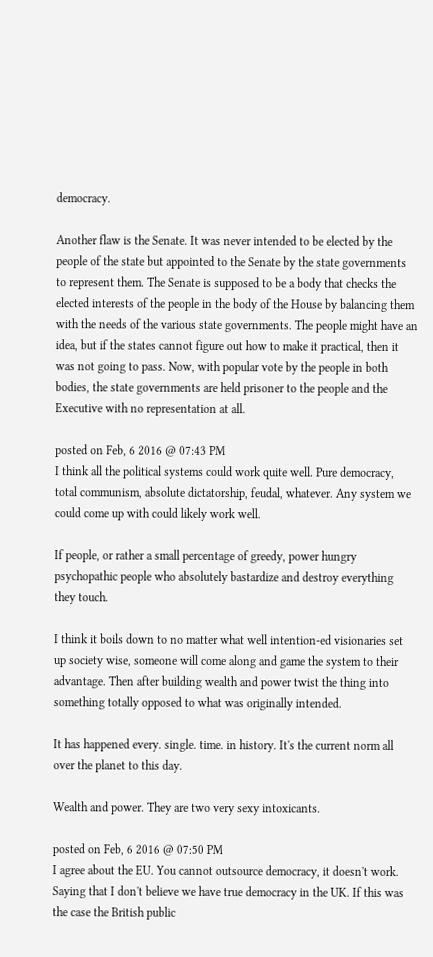democracy.

Another flaw is the Senate. It was never intended to be elected by the people of the state but appointed to the Senate by the state governments to represent them. The Senate is supposed to be a body that checks the elected interests of the people in the body of the House by balancing them with the needs of the various state governments. The people might have an idea, but if the states cannot figure out how to make it practical, then it was not going to pass. Now, with popular vote by the people in both bodies, the state governments are held prisoner to the people and the Executive with no representation at all.

posted on Feb, 6 2016 @ 07:43 PM
I think all the political systems could work quite well. Pure democracy, total communism, absolute dictatorship, feudal, whatever. Any system we could come up with could likely work well.

If people, or rather a small percentage of greedy, power hungry psychopathic people who absolutely bastardize and destroy everything they touch.

I think it boils down to no matter what well intention-ed visionaries set up society wise, someone will come along and game the system to their advantage. Then after building wealth and power twist the thing into something totally opposed to what was originally intended.

It has happened every. single. time. in history. It's the current norm all over the planet to this day.

Wealth and power. They are two very sexy intoxicants.

posted on Feb, 6 2016 @ 07:50 PM
I agree about the EU. You cannot outsource democracy, it doesn't work. Saying that I don't believe we have true democracy in the UK. If this was the case the British public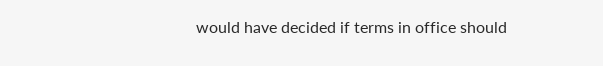would have decided if terms in office should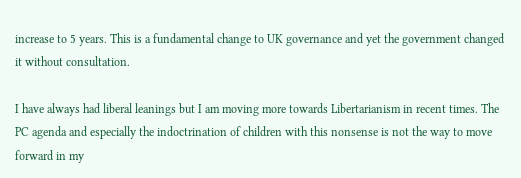increase to 5 years. This is a fundamental change to UK governance and yet the government changed it without consultation.

I have always had liberal leanings but I am moving more towards Libertarianism in recent times. The PC agenda and especially the indoctrination of children with this nonsense is not the way to move forward in my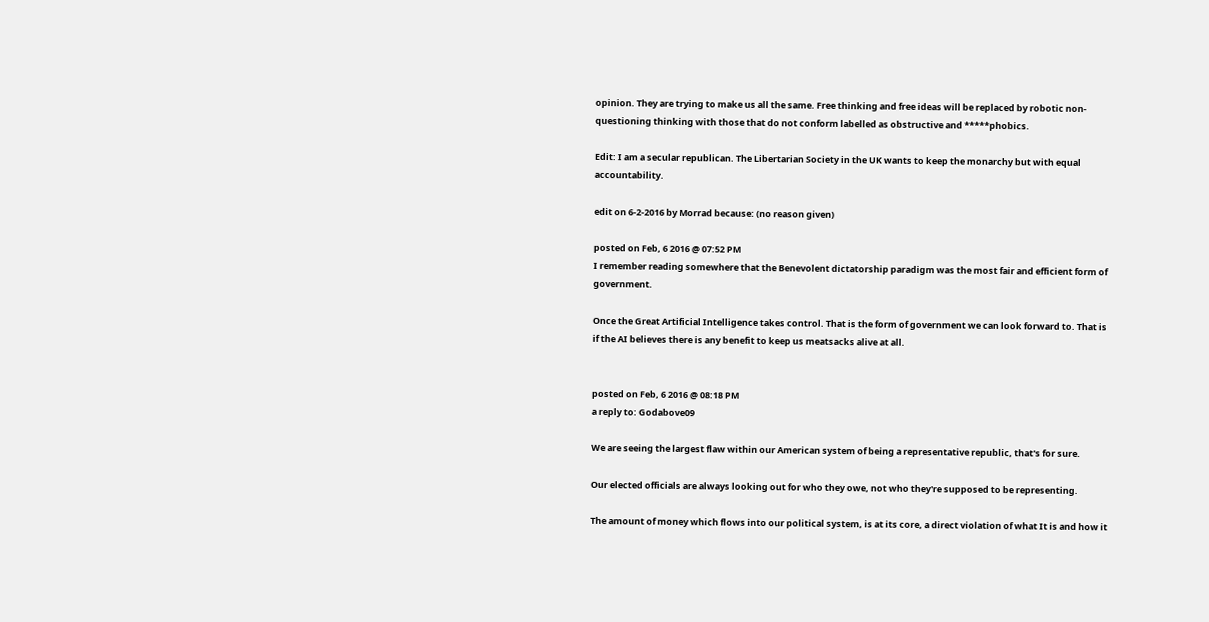opinion. They are trying to make us all the same. Free thinking and free ideas will be replaced by robotic non-questioning thinking with those that do not conform labelled as obstructive and *****phobics.

Edit: I am a secular republican. The Libertarian Society in the UK wants to keep the monarchy but with equal accountability.

edit on 6-2-2016 by Morrad because: (no reason given)

posted on Feb, 6 2016 @ 07:52 PM
I remember reading somewhere that the Benevolent dictatorship paradigm was the most fair and efficient form of government.

Once the Great Artificial Intelligence takes control. That is the form of government we can look forward to. That is if the AI believes there is any benefit to keep us meatsacks alive at all.


posted on Feb, 6 2016 @ 08:18 PM
a reply to: Godabove09

We are seeing the largest flaw within our American system of being a representative republic, that's for sure.

Our elected officials are always looking out for who they owe, not who they're supposed to be representing.

The amount of money which flows into our political system, is at its core, a direct violation of what It is and how it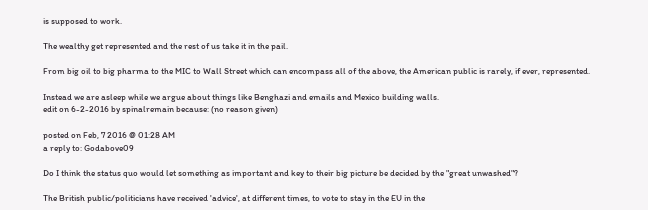is supposed to work.

The wealthy get represented and the rest of us take it in the pail.

From big oil to big pharma to the MIC to Wall Street which can encompass all of the above, the American public is rarely, if ever, represented.

Instead we are asleep while we argue about things like Benghazi and emails and Mexico building walls.
edit on 6-2-2016 by spinalremain because: (no reason given)

posted on Feb, 7 2016 @ 01:28 AM
a reply to: Godabove09

Do I think the status quo would let something as important and key to their big picture be decided by the "great unwashed"?

The British public/politicians have received 'advice', at different times, to vote to stay in the EU in the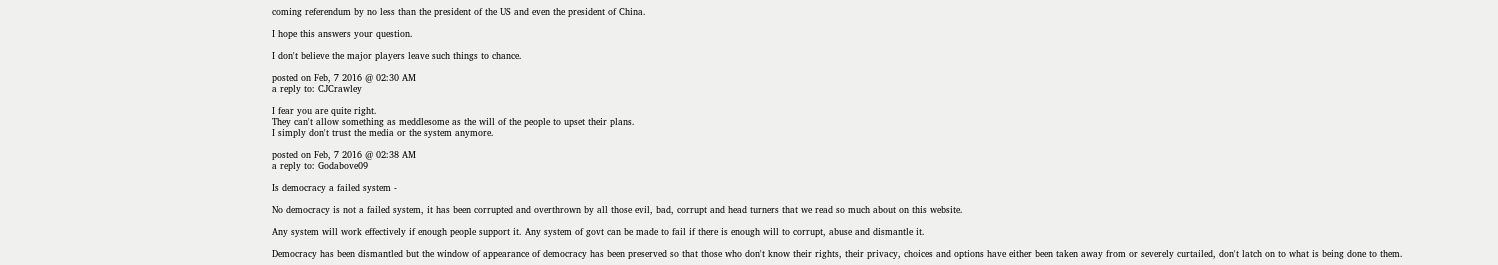coming referendum by no less than the president of the US and even the president of China.

I hope this answers your question.

I don't believe the major players leave such things to chance.

posted on Feb, 7 2016 @ 02:30 AM
a reply to: CJCrawley

I fear you are quite right.
They can't allow something as meddlesome as the will of the people to upset their plans.
I simply don't trust the media or the system anymore.

posted on Feb, 7 2016 @ 02:38 AM
a reply to: Godabove09

Is democracy a failed system -

No democracy is not a failed system, it has been corrupted and overthrown by all those evil, bad, corrupt and head turners that we read so much about on this website.

Any system will work effectively if enough people support it. Any system of govt can be made to fail if there is enough will to corrupt, abuse and dismantle it.

Democracy has been dismantled but the window of appearance of democracy has been preserved so that those who don't know their rights, their privacy, choices and options have either been taken away from or severely curtailed, don't latch on to what is being done to them.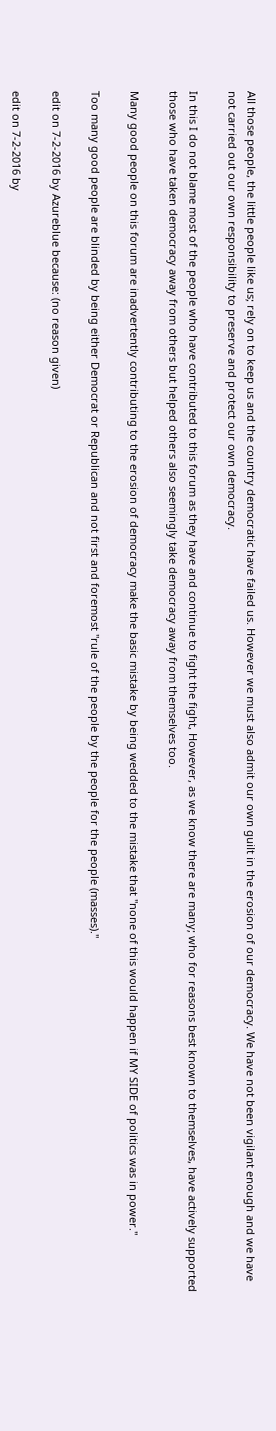All those people, the little people like us; rely on to keep us and the country democratic have failed us. However we must also admit our own guilt in the erosion of our democracy. We have not been vigilant enough and we have not carried out our own responsibility to preserve and protect our own democracy.

In this I do not blame most of the people who have contributed to this forum as they have and continue to fight the fight, However, as we know there are many; who for reasons best known to themselves, have actively supported those who have taken democracy away from others but helped others also seemingly take democracy away from themselves too.

Many good people on this forum are inadvertently contributing to the erosion of democracy make the basic mistake by being wedded to the mistake that "none of this would happen if MY SIDE of politics was in power."

Too many good people are blinded by being either Democrat or Republican and not first and foremost "rule of the people by the people for the people (masses)."

edit on 7-2-2016 by Azureblue because: (no reason given)

edit on 7-2-2016 by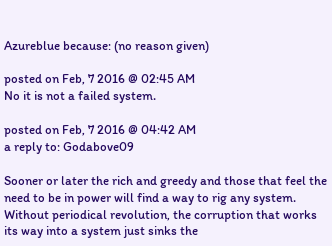Azureblue because: (no reason given)

posted on Feb, 7 2016 @ 02:45 AM
No it is not a failed system.

posted on Feb, 7 2016 @ 04:42 AM
a reply to: Godabove09

Sooner or later the rich and greedy and those that feel the need to be in power will find a way to rig any system. Without periodical revolution, the corruption that works its way into a system just sinks the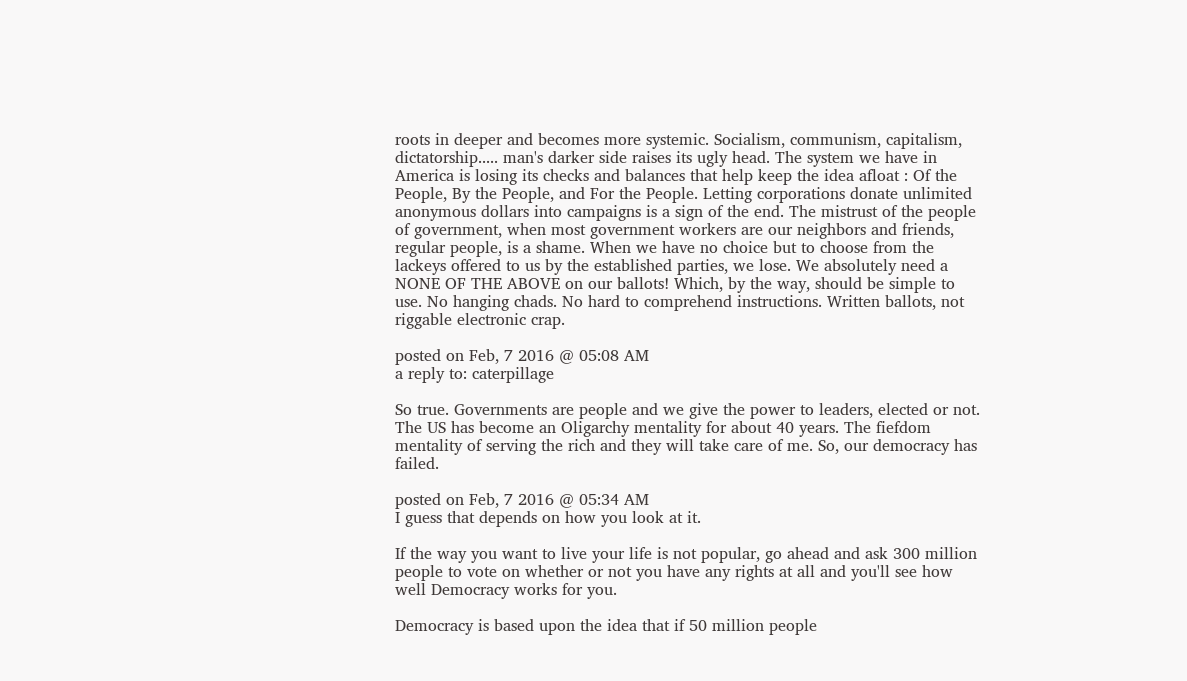roots in deeper and becomes more systemic. Socialism, communism, capitalism, dictatorship..... man's darker side raises its ugly head. The system we have in America is losing its checks and balances that help keep the idea afloat : Of the People, By the People, and For the People. Letting corporations donate unlimited anonymous dollars into campaigns is a sign of the end. The mistrust of the people of government, when most government workers are our neighbors and friends, regular people, is a shame. When we have no choice but to choose from the lackeys offered to us by the established parties, we lose. We absolutely need a NONE OF THE ABOVE on our ballots! Which, by the way, should be simple to use. No hanging chads. No hard to comprehend instructions. Written ballots, not riggable electronic crap.

posted on Feb, 7 2016 @ 05:08 AM
a reply to: caterpillage

So true. Governments are people and we give the power to leaders, elected or not. The US has become an Oligarchy mentality for about 40 years. The fiefdom mentality of serving the rich and they will take care of me. So, our democracy has failed.

posted on Feb, 7 2016 @ 05:34 AM
I guess that depends on how you look at it.

If the way you want to live your life is not popular, go ahead and ask 300 million people to vote on whether or not you have any rights at all and you'll see how well Democracy works for you.

Democracy is based upon the idea that if 50 million people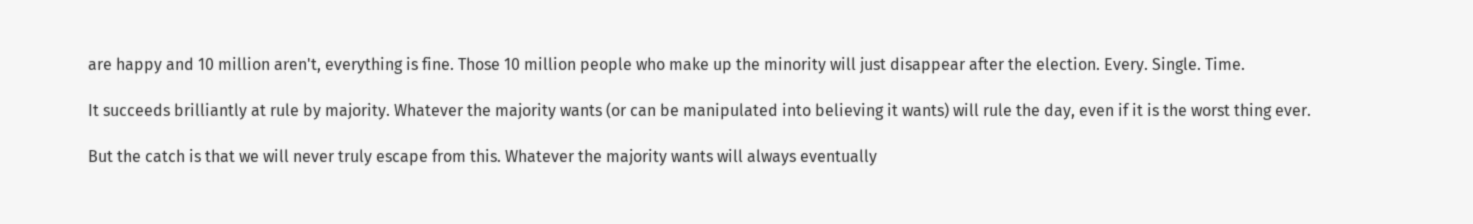are happy and 10 million aren't, everything is fine. Those 10 million people who make up the minority will just disappear after the election. Every. Single. Time.

It succeeds brilliantly at rule by majority. Whatever the majority wants (or can be manipulated into believing it wants) will rule the day, even if it is the worst thing ever.

But the catch is that we will never truly escape from this. Whatever the majority wants will always eventually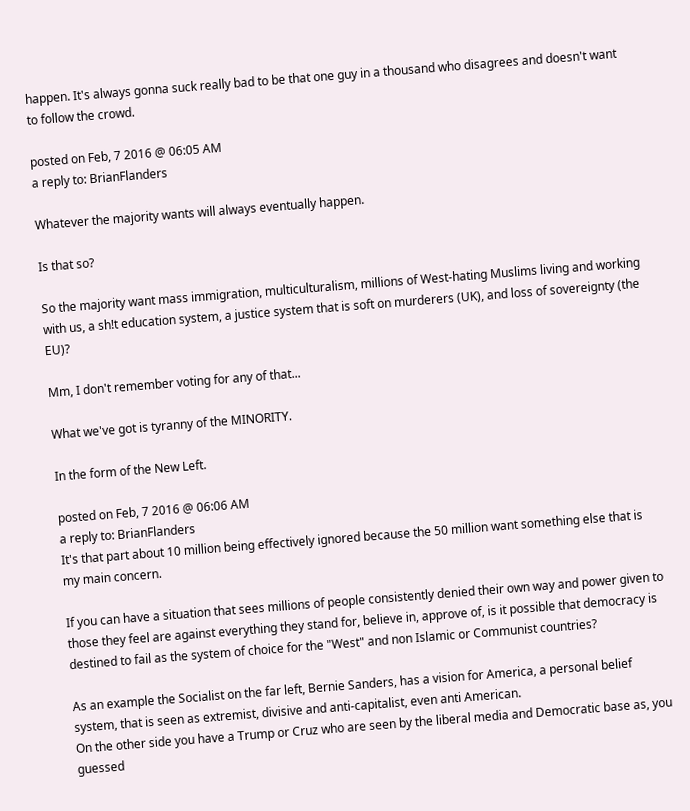happen. It's always gonna suck really bad to be that one guy in a thousand who disagrees and doesn't want to follow the crowd.

posted on Feb, 7 2016 @ 06:05 AM
a reply to: BrianFlanders

Whatever the majority wants will always eventually happen.

Is that so?

So the majority want mass immigration, multiculturalism, millions of West-hating Muslims living and working with us, a sh!t education system, a justice system that is soft on murderers (UK), and loss of sovereignty (the EU)?

Mm, I don't remember voting for any of that...

What we've got is tyranny of the MINORITY.

In the form of the New Left.

posted on Feb, 7 2016 @ 06:06 AM
a reply to: BrianFlanders
It's that part about 10 million being effectively ignored because the 50 million want something else that is my main concern.

If you can have a situation that sees millions of people consistently denied their own way and power given to those they feel are against everything they stand for, believe in, approve of, is it possible that democracy is destined to fail as the system of choice for the "West" and non Islamic or Communist countries?

As an example the Socialist on the far left, Bernie Sanders, has a vision for America, a personal belief system, that is seen as extremist, divisive and anti-capitalist, even anti American.
On the other side you have a Trump or Cruz who are seen by the liberal media and Democratic base as, you guessed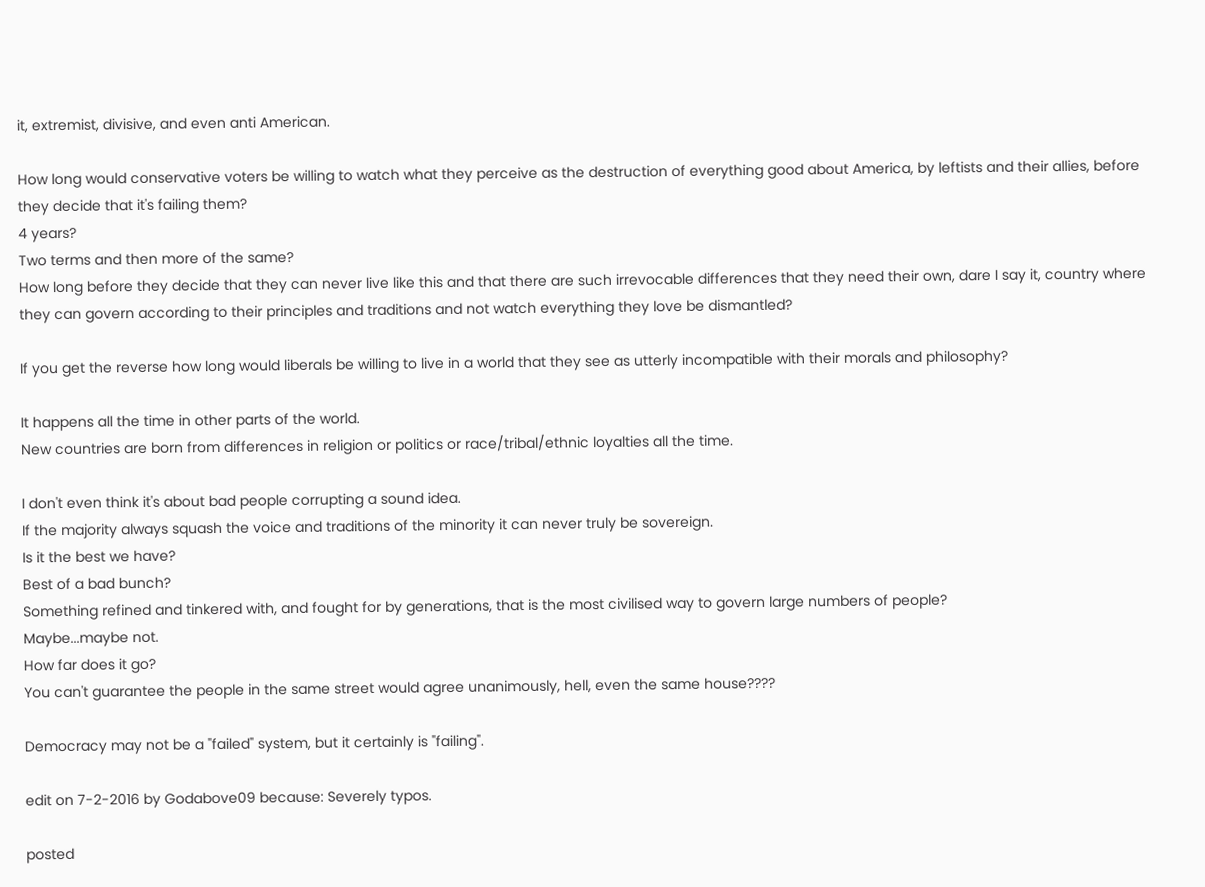it, extremist, divisive, and even anti American.

How long would conservative voters be willing to watch what they perceive as the destruction of everything good about America, by leftists and their allies, before they decide that it's failing them?
4 years?
Two terms and then more of the same?
How long before they decide that they can never live like this and that there are such irrevocable differences that they need their own, dare I say it, country where they can govern according to their principles and traditions and not watch everything they love be dismantled?

If you get the reverse how long would liberals be willing to live in a world that they see as utterly incompatible with their morals and philosophy?

It happens all the time in other parts of the world.
New countries are born from differences in religion or politics or race/tribal/ethnic loyalties all the time.

I don't even think it's about bad people corrupting a sound idea.
If the majority always squash the voice and traditions of the minority it can never truly be sovereign.
Is it the best we have?
Best of a bad bunch?
Something refined and tinkered with, and fought for by generations, that is the most civilised way to govern large numbers of people?
Maybe...maybe not.
How far does it go?
You can't guarantee the people in the same street would agree unanimously, hell, even the same house????

Democracy may not be a "failed" system, but it certainly is "failing".

edit on 7-2-2016 by Godabove09 because: Severely typos.

posted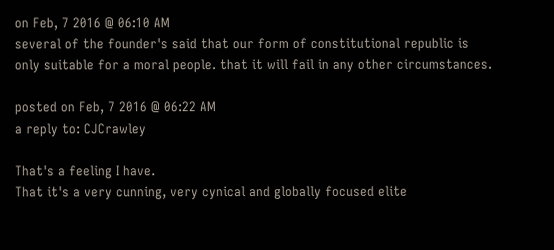on Feb, 7 2016 @ 06:10 AM
several of the founder's said that our form of constitutional republic is only suitable for a moral people. that it will fail in any other circumstances.

posted on Feb, 7 2016 @ 06:22 AM
a reply to: CJCrawley

That's a feeling I have.
That it's a very cunning, very cynical and globally focused elite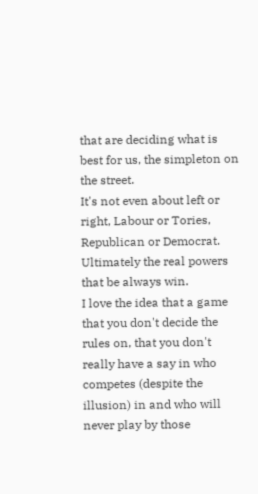that are deciding what is best for us, the simpleton on the street.
It's not even about left or right, Labour or Tories, Republican or Democrat.
Ultimately the real powers that be always win.
I love the idea that a game that you don't decide the rules on, that you don't really have a say in who competes (despite the illusion) in and who will never play by those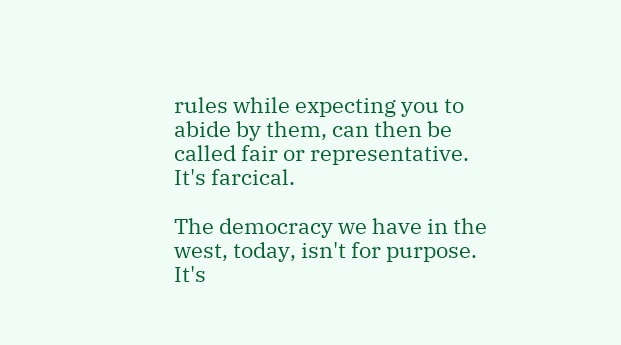rules while expecting you to abide by them, can then be called fair or representative.
It's farcical.

The democracy we have in the west, today, isn't for purpose.
It's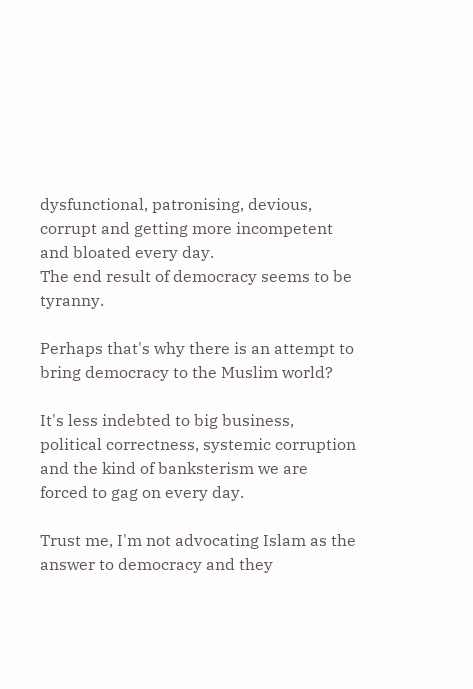dysfunctional, patronising, devious, corrupt and getting more incompetent and bloated every day.
The end result of democracy seems to be tyranny.

Perhaps that's why there is an attempt to bring democracy to the Muslim world?

It's less indebted to big business, political correctness, systemic corruption and the kind of banksterism we are forced to gag on every day.

Trust me, I'm not advocating Islam as the answer to democracy and they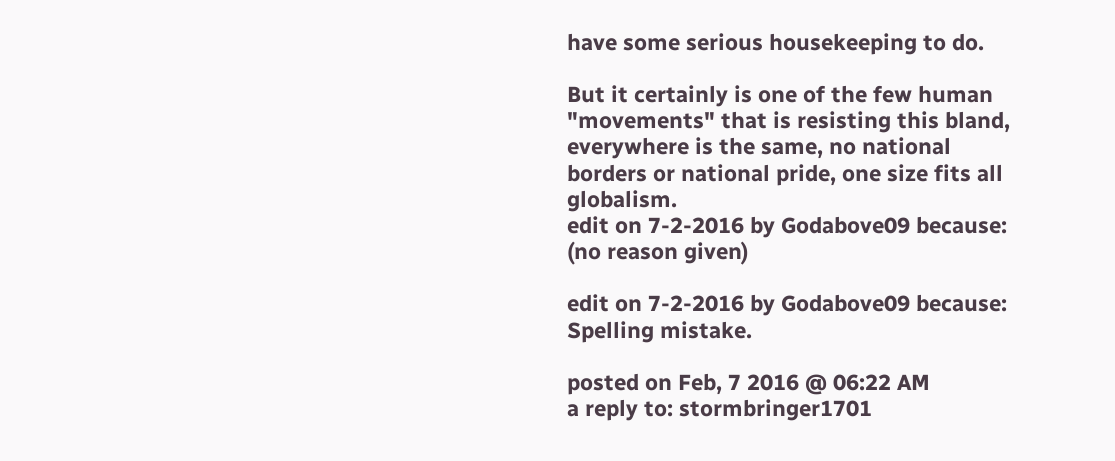have some serious housekeeping to do.

But it certainly is one of the few human "movements" that is resisting this bland, everywhere is the same, no national borders or national pride, one size fits all globalism.
edit on 7-2-2016 by Godabove09 because: (no reason given)

edit on 7-2-2016 by Godabove09 because: Spelling mistake.

posted on Feb, 7 2016 @ 06:22 AM
a reply to: stormbringer1701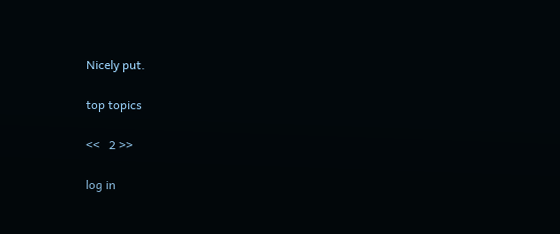Nicely put.

top topics

<<   2 >>

log in